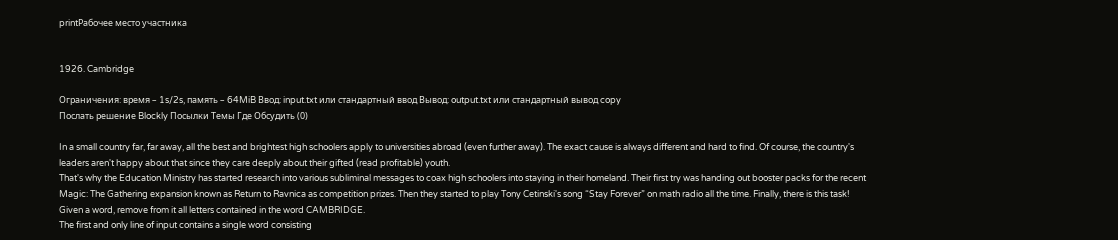printРабочее место участника


1926. Cambridge

Ограничения: время – 1s/2s, память – 64MiB Ввод: input.txt или стандартный ввод Вывод: output.txt или стандартный вывод copy
Послать решение Blockly Посылки Темы Где Обсудить (0)

In a small country far, far away, all the best and brightest high schoolers apply to universities abroad (even further away). The exact cause is always different and hard to find. Of course, the country's leaders aren't happy about that since they care deeply about their gifted (read profitable) youth.
That's why the Education Ministry has started research into various subliminal messages to coax high schoolers into staying in their homeland. Their first try was handing out booster packs for the recent Magic: The Gathering expansion known as Return to Ravnica as competition prizes. Then they started to play Tony Cetinski's song “Stay Forever” on math radio all the time. Finally, there is this task!
Given a word, remove from it all letters contained in the word CAMBRIDGE.
The first and only line of input contains a single word consisting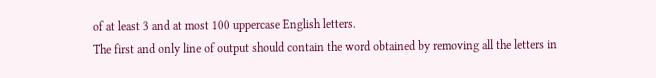of at least 3 and at most 100 uppercase English letters.
The first and only line of output should contain the word obtained by removing all the letters in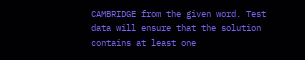CAMBRIDGE from the given word. Test data will ensure that the solution contains at least one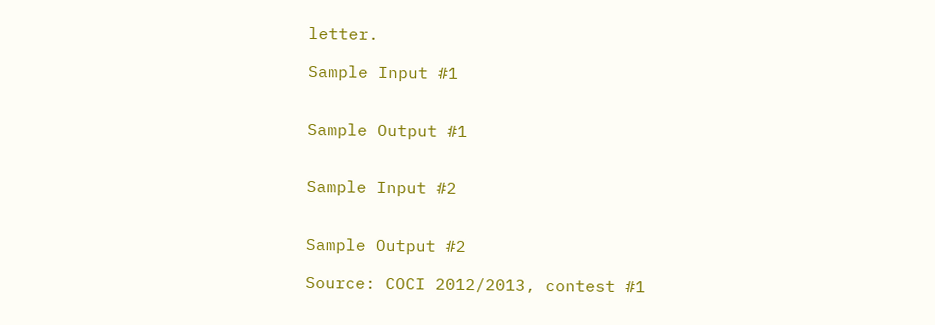letter.

Sample Input #1


Sample Output #1


Sample Input #2


Sample Output #2

Source: COCI 2012/2013, contest #1